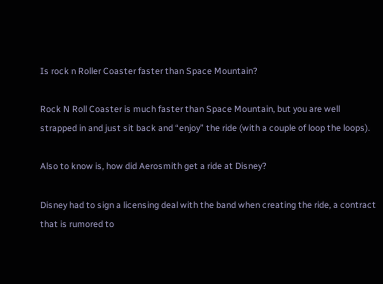Is rock n Roller Coaster faster than Space Mountain?

Rock N Roll Coaster is much faster than Space Mountain, but you are well strapped in and just sit back and “enjoy” the ride (with a couple of loop the loops).

Also to know is, how did Aerosmith get a ride at Disney?

Disney had to sign a licensing deal with the band when creating the ride, a contract that is rumored to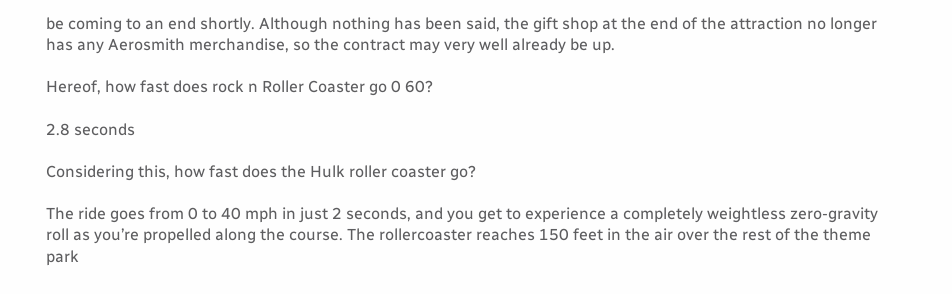be coming to an end shortly. Although nothing has been said, the gift shop at the end of the attraction no longer has any Aerosmith merchandise, so the contract may very well already be up.

Hereof, how fast does rock n Roller Coaster go 0 60?

2.8 seconds

Considering this, how fast does the Hulk roller coaster go?

The ride goes from 0 to 40 mph in just 2 seconds, and you get to experience a completely weightless zero-gravity roll as you’re propelled along the course. The rollercoaster reaches 150 feet in the air over the rest of the theme park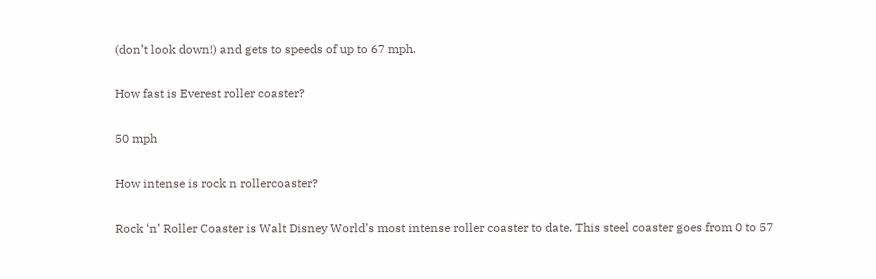(don’t look down!) and gets to speeds of up to 67 mph.

How fast is Everest roller coaster?

50 mph

How intense is rock n rollercoaster?

Rock ‘n’ Roller Coaster is Walt Disney World’s most intense roller coaster to date. This steel coaster goes from 0 to 57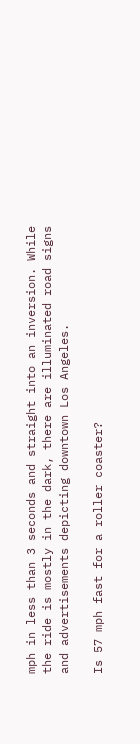mph in less than 3 seconds and straight into an inversion. While the ride is mostly in the dark, there are illuminated road signs and advertisements depicting downtown Los Angeles.

Is 57 mph fast for a roller coaster?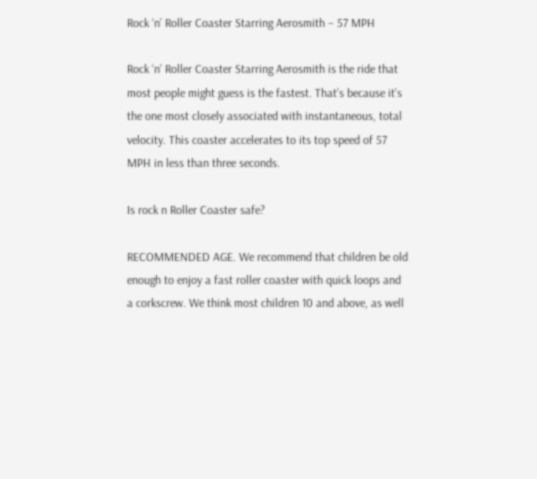Rock ‘n’ Roller Coaster Starring Aerosmith – 57 MPH

Rock ‘n’ Roller Coaster Starring Aerosmith is the ride that most people might guess is the fastest. That’s because it’s the one most closely associated with instantaneous, total velocity. This coaster accelerates to its top speed of 57 MPH in less than three seconds.

Is rock n Roller Coaster safe?

RECOMMENDED AGE. We recommend that children be old enough to enjoy a fast roller coaster with quick loops and a corkscrew. We think most children 10 and above, as well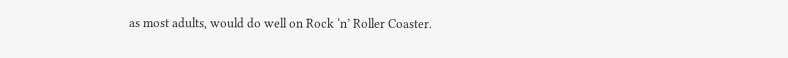as most adults, would do well on Rock ‘n’ Roller Coaster.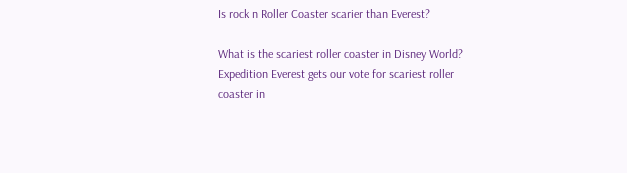Is rock n Roller Coaster scarier than Everest?

What is the scariest roller coaster in Disney World? Expedition Everest gets our vote for scariest roller coaster in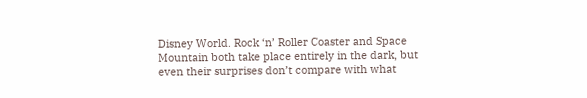Disney World. Rock ‘n’ Roller Coaster and Space Mountain both take place entirely in the dark, but even their surprises don’t compare with what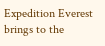Expedition Everest brings to the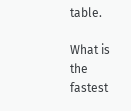table.

What is the fastest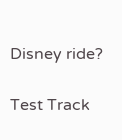Disney ride?

Test Track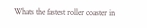Whats the fastest roller coaster in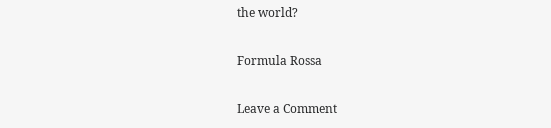the world?

Formula Rossa

Leave a Comment